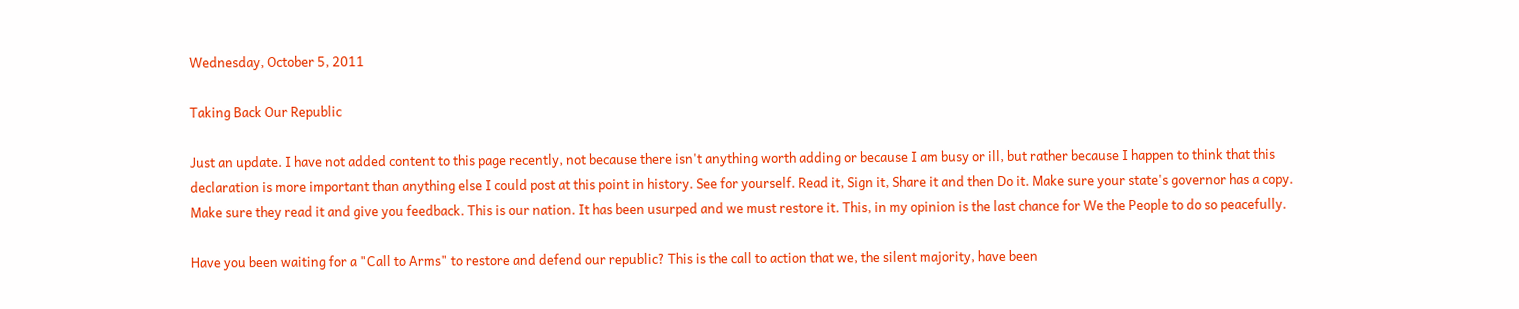Wednesday, October 5, 2011

Taking Back Our Republic

Just an update. I have not added content to this page recently, not because there isn't anything worth adding or because I am busy or ill, but rather because I happen to think that this declaration is more important than anything else I could post at this point in history. See for yourself. Read it, Sign it, Share it and then Do it. Make sure your state's governor has a copy. Make sure they read it and give you feedback. This is our nation. It has been usurped and we must restore it. This, in my opinion is the last chance for We the People to do so peacefully.

Have you been waiting for a "Call to Arms" to restore and defend our republic? This is the call to action that we, the silent majority, have been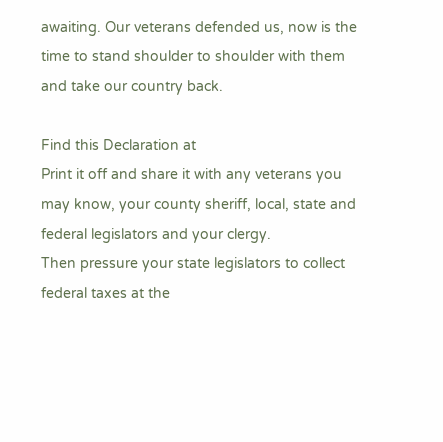awaiting. Our veterans defended us, now is the time to stand shoulder to shoulder with them and take our country back.

Find this Declaration at
Print it off and share it with any veterans you may know, your county sheriff, local, state and federal legislators and your clergy.
Then pressure your state legislators to collect federal taxes at the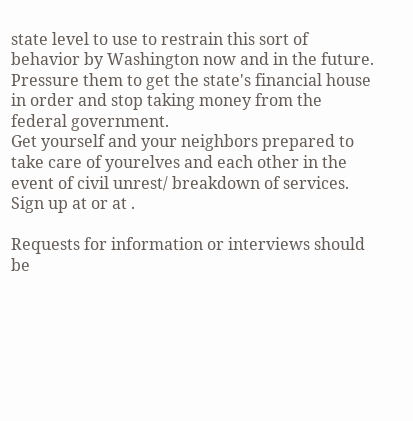state level to use to restrain this sort of behavior by Washington now and in the future.
Pressure them to get the state's financial house in order and stop taking money from the federal government.
Get yourself and your neighbors prepared to take care of yourelves and each other in the event of civil unrest/ breakdown of services.
Sign up at or at .

Requests for information or interviews should be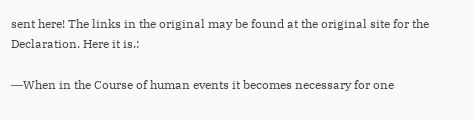sent here! The links in the original may be found at the original site for the Declaration. Here it is.:

―When in the Course of human events it becomes necessary for one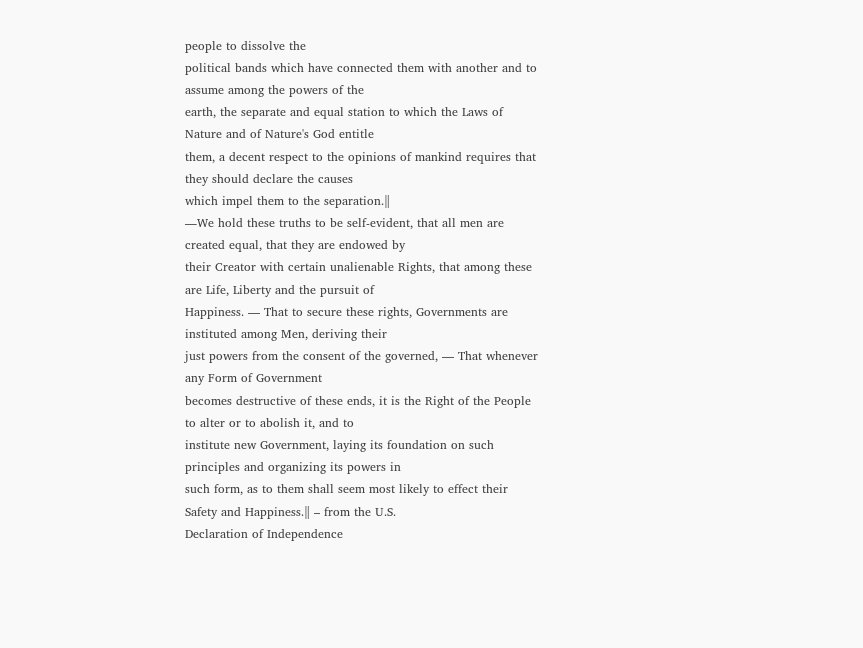people to dissolve the
political bands which have connected them with another and to assume among the powers of the
earth, the separate and equal station to which the Laws of Nature and of Nature's God entitle
them, a decent respect to the opinions of mankind requires that they should declare the causes
which impel them to the separation.‖
―We hold these truths to be self-evident, that all men are created equal, that they are endowed by
their Creator with certain unalienable Rights, that among these are Life, Liberty and the pursuit of
Happiness. — That to secure these rights, Governments are instituted among Men, deriving their
just powers from the consent of the governed, — That whenever any Form of Government
becomes destructive of these ends, it is the Right of the People to alter or to abolish it, and to
institute new Government, laying its foundation on such principles and organizing its powers in
such form, as to them shall seem most likely to effect their Safety and Happiness.‖ – from the U.S.
Declaration of Independence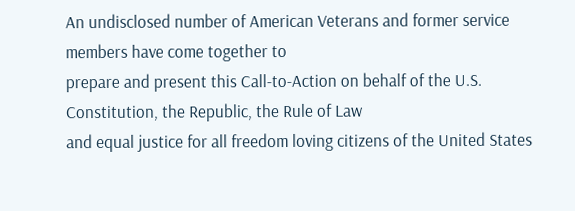An undisclosed number of American Veterans and former service members have come together to
prepare and present this Call-to-Action on behalf of the U.S. Constitution, the Republic, the Rule of Law
and equal justice for all freedom loving citizens of the United States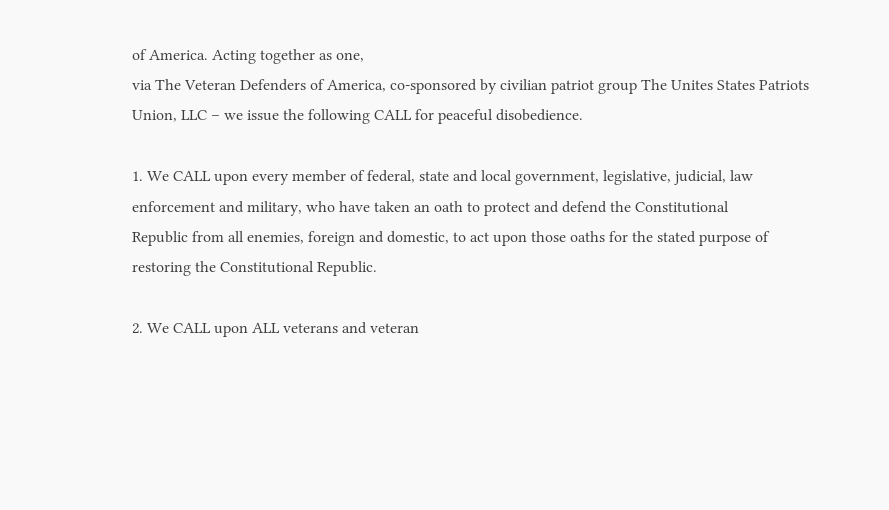of America. Acting together as one,
via The Veteran Defenders of America, co-sponsored by civilian patriot group The Unites States Patriots
Union, LLC – we issue the following CALL for peaceful disobedience.

1. We CALL upon every member of federal, state and local government, legislative, judicial, law
enforcement and military, who have taken an oath to protect and defend the Constitutional
Republic from all enemies, foreign and domestic, to act upon those oaths for the stated purpose of
restoring the Constitutional Republic.

2. We CALL upon ALL veterans and veteran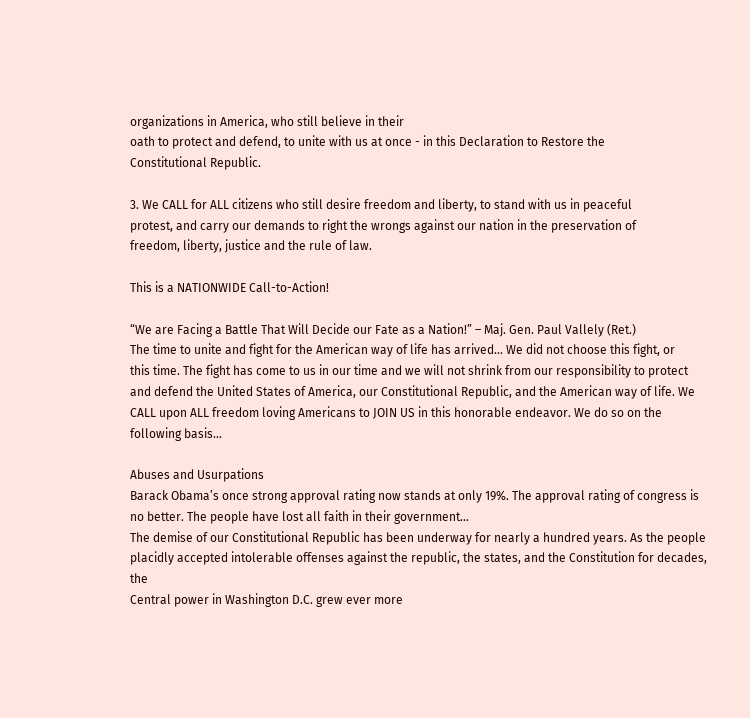organizations in America, who still believe in their
oath to protect and defend, to unite with us at once - in this Declaration to Restore the
Constitutional Republic.

3. We CALL for ALL citizens who still desire freedom and liberty, to stand with us in peaceful
protest, and carry our demands to right the wrongs against our nation in the preservation of
freedom, liberty, justice and the rule of law.

This is a NATIONWIDE Call-to-Action!

“We are Facing a Battle That Will Decide our Fate as a Nation!” – Maj. Gen. Paul Vallely (Ret.)
The time to unite and fight for the American way of life has arrived… We did not choose this fight, or
this time. The fight has come to us in our time and we will not shrink from our responsibility to protect
and defend the United States of America, our Constitutional Republic, and the American way of life. We
CALL upon ALL freedom loving Americans to JOIN US in this honorable endeavor. We do so on the
following basis…

Abuses and Usurpations
Barack Obama’s once strong approval rating now stands at only 19%. The approval rating of congress is
no better. The people have lost all faith in their government…
The demise of our Constitutional Republic has been underway for nearly a hundred years. As the people
placidly accepted intolerable offenses against the republic, the states, and the Constitution for decades, the
Central power in Washington D.C. grew ever more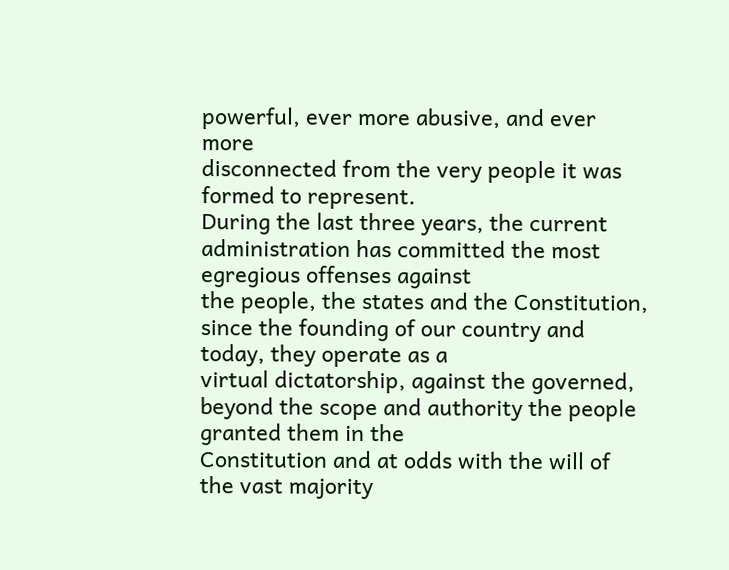powerful, ever more abusive, and ever more
disconnected from the very people it was formed to represent.
During the last three years, the current administration has committed the most egregious offenses against
the people, the states and the Constitution, since the founding of our country and today, they operate as a
virtual dictatorship, against the governed, beyond the scope and authority the people granted them in the
Constitution and at odds with the will of the vast majority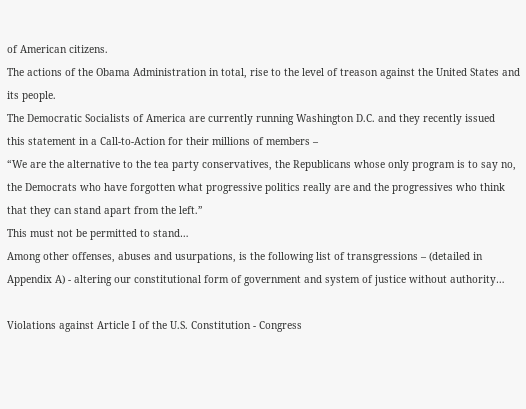of American citizens.
The actions of the Obama Administration in total, rise to the level of treason against the United States and
its people.
The Democratic Socialists of America are currently running Washington D.C. and they recently issued
this statement in a Call-to-Action for their millions of members –
“We are the alternative to the tea party conservatives, the Republicans whose only program is to say no,
the Democrats who have forgotten what progressive politics really are and the progressives who think
that they can stand apart from the left.”
This must not be permitted to stand…
Among other offenses, abuses and usurpations, is the following list of transgressions – (detailed in
Appendix A) - altering our constitutional form of government and system of justice without authority…

Violations against Article I of the U.S. Constitution - Congress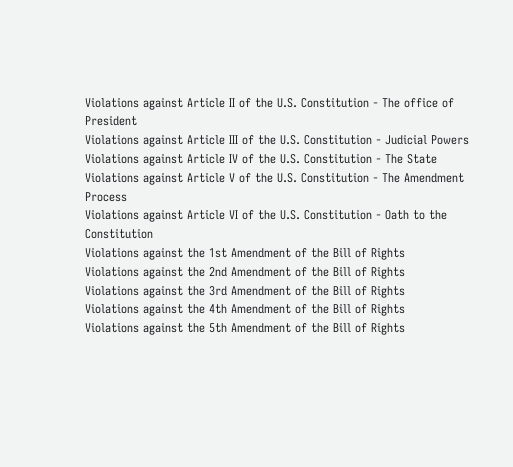Violations against Article II of the U.S. Constitution - The office of President
Violations against Article III of the U.S. Constitution - Judicial Powers
Violations against Article IV of the U.S. Constitution - The State
Violations against Article V of the U.S. Constitution - The Amendment Process
Violations against Article VI of the U.S. Constitution - Oath to the Constitution
Violations against the 1st Amendment of the Bill of Rights
Violations against the 2nd Amendment of the Bill of Rights
Violations against the 3rd Amendment of the Bill of Rights
Violations against the 4th Amendment of the Bill of Rights
Violations against the 5th Amendment of the Bill of Rights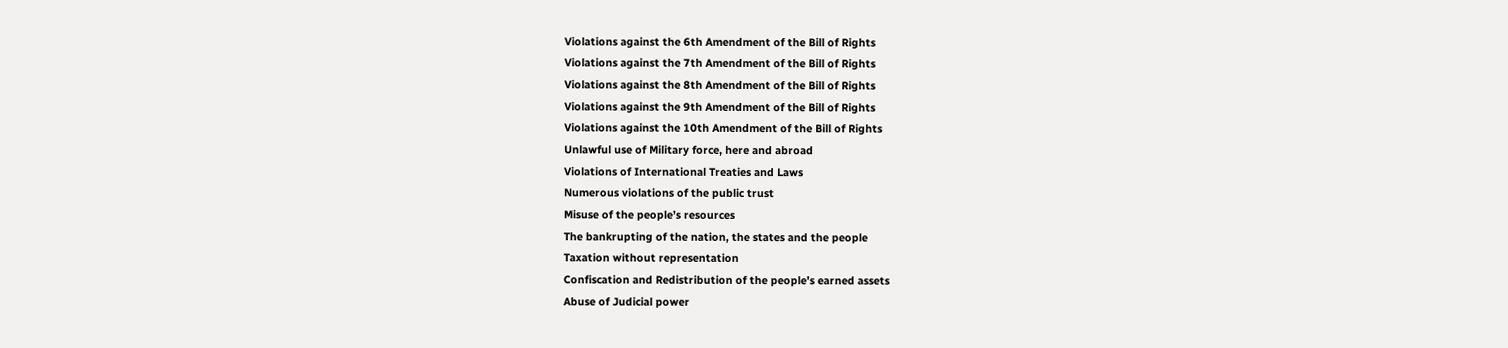Violations against the 6th Amendment of the Bill of Rights
Violations against the 7th Amendment of the Bill of Rights
Violations against the 8th Amendment of the Bill of Rights
Violations against the 9th Amendment of the Bill of Rights
Violations against the 10th Amendment of the Bill of Rights
Unlawful use of Military force, here and abroad
Violations of International Treaties and Laws
Numerous violations of the public trust
Misuse of the people’s resources
The bankrupting of the nation, the states and the people
Taxation without representation
Confiscation and Redistribution of the people’s earned assets
Abuse of Judicial power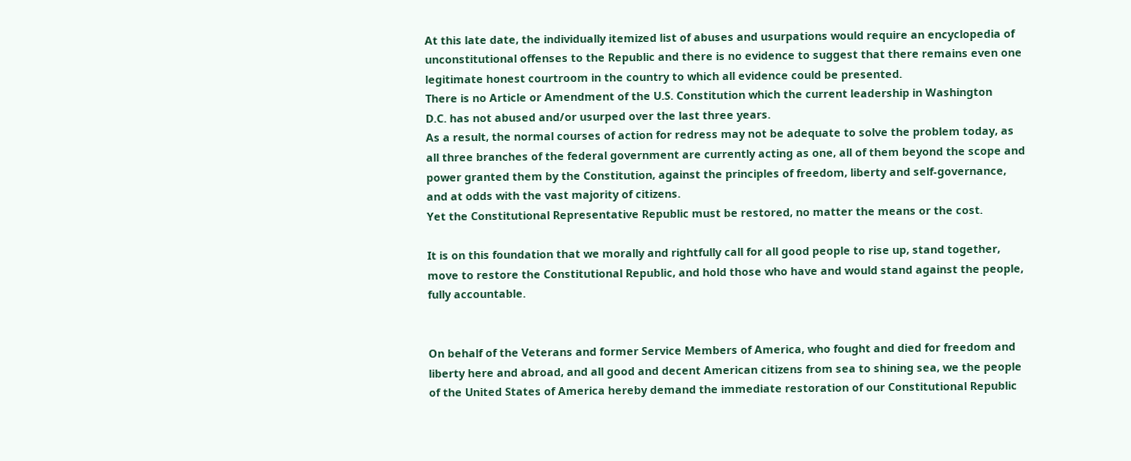At this late date, the individually itemized list of abuses and usurpations would require an encyclopedia of
unconstitutional offenses to the Republic and there is no evidence to suggest that there remains even one
legitimate honest courtroom in the country to which all evidence could be presented.
There is no Article or Amendment of the U.S. Constitution which the current leadership in Washington
D.C. has not abused and/or usurped over the last three years.
As a result, the normal courses of action for redress may not be adequate to solve the problem today, as
all three branches of the federal government are currently acting as one, all of them beyond the scope and
power granted them by the Constitution, against the principles of freedom, liberty and self-governance,
and at odds with the vast majority of citizens.
Yet the Constitutional Representative Republic must be restored, no matter the means or the cost.

It is on this foundation that we morally and rightfully call for all good people to rise up, stand together,
move to restore the Constitutional Republic, and hold those who have and would stand against the people,
fully accountable.


On behalf of the Veterans and former Service Members of America, who fought and died for freedom and
liberty here and abroad, and all good and decent American citizens from sea to shining sea, we the people
of the United States of America hereby demand the immediate restoration of our Constitutional Republic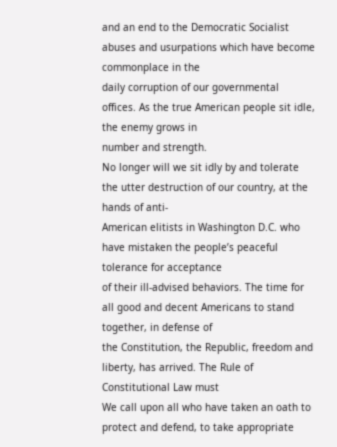and an end to the Democratic Socialist abuses and usurpations which have become commonplace in the
daily corruption of our governmental offices. As the true American people sit idle, the enemy grows in
number and strength.
No longer will we sit idly by and tolerate the utter destruction of our country, at the hands of anti-
American elitists in Washington D.C. who have mistaken the people’s peaceful tolerance for acceptance
of their ill-advised behaviors. The time for all good and decent Americans to stand together, in defense of
the Constitution, the Republic, freedom and liberty, has arrived. The Rule of Constitutional Law must
We call upon all who have taken an oath to protect and defend, to take appropriate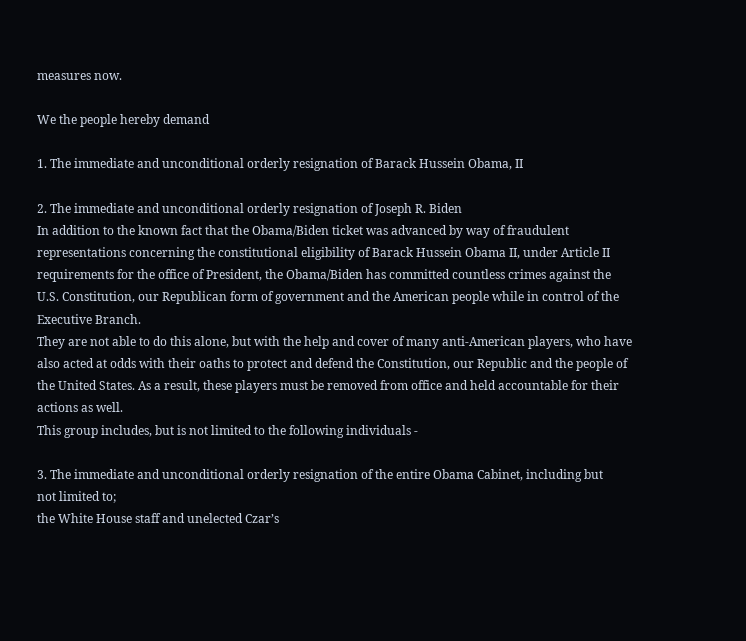measures now.

We the people hereby demand

1. The immediate and unconditional orderly resignation of Barack Hussein Obama, II

2. The immediate and unconditional orderly resignation of Joseph R. Biden
In addition to the known fact that the Obama/Biden ticket was advanced by way of fraudulent
representations concerning the constitutional eligibility of Barack Hussein Obama II, under Article II
requirements for the office of President, the Obama/Biden has committed countless crimes against the
U.S. Constitution, our Republican form of government and the American people while in control of the
Executive Branch.
They are not able to do this alone, but with the help and cover of many anti-American players, who have
also acted at odds with their oaths to protect and defend the Constitution, our Republic and the people of
the United States. As a result, these players must be removed from office and held accountable for their
actions as well.
This group includes, but is not limited to the following individuals -

3. The immediate and unconditional orderly resignation of the entire Obama Cabinet, including but
not limited to;
the White House staff and unelected Czar’s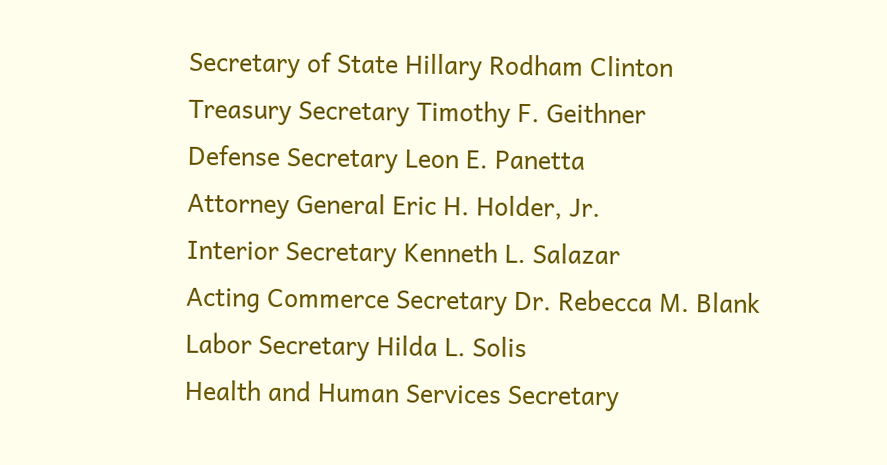Secretary of State Hillary Rodham Clinton
Treasury Secretary Timothy F. Geithner
Defense Secretary Leon E. Panetta
Attorney General Eric H. Holder, Jr.
Interior Secretary Kenneth L. Salazar
Acting Commerce Secretary Dr. Rebecca M. Blank
Labor Secretary Hilda L. Solis
Health and Human Services Secretary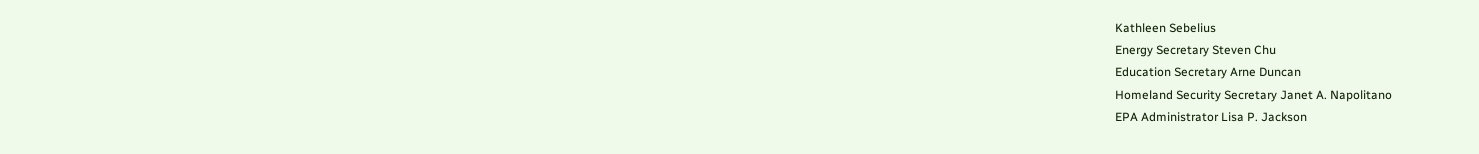Kathleen Sebelius
Energy Secretary Steven Chu
Education Secretary Arne Duncan
Homeland Security Secretary Janet A. Napolitano
EPA Administrator Lisa P. Jackson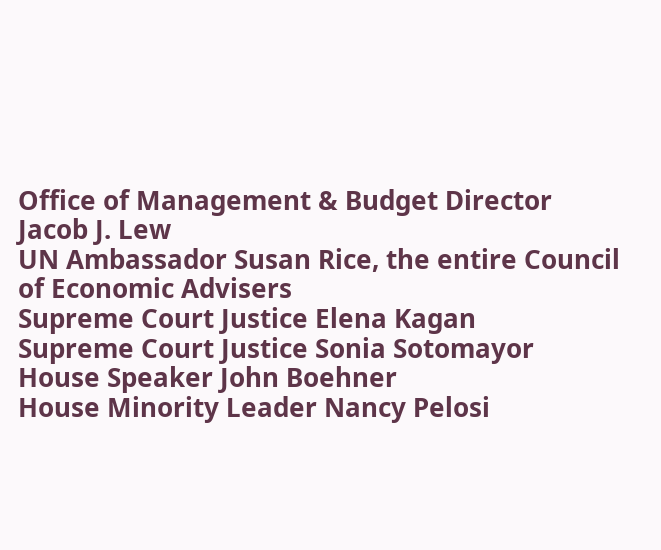Office of Management & Budget Director Jacob J. Lew
UN Ambassador Susan Rice, the entire Council of Economic Advisers
Supreme Court Justice Elena Kagan
Supreme Court Justice Sonia Sotomayor
House Speaker John Boehner
House Minority Leader Nancy Pelosi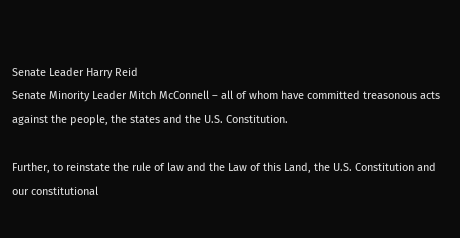Senate Leader Harry Reid
Senate Minority Leader Mitch McConnell – all of whom have committed treasonous acts
against the people, the states and the U.S. Constitution.

Further, to reinstate the rule of law and the Law of this Land, the U.S. Constitution and our constitutional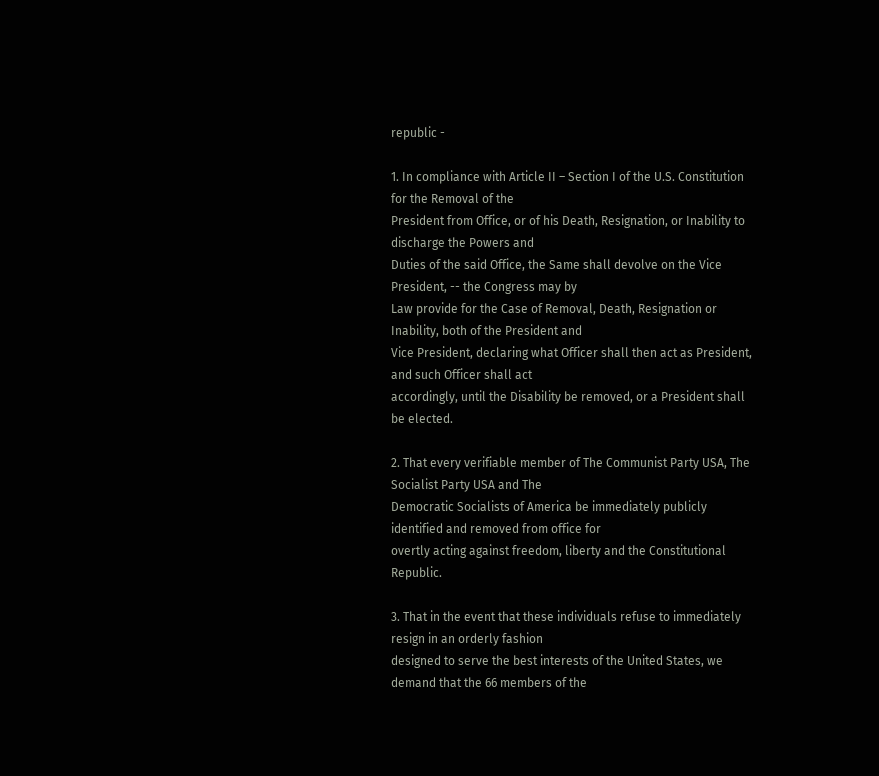republic -

1. In compliance with Article II – Section I of the U.S. Constitution for the Removal of the
President from Office, or of his Death, Resignation, or Inability to discharge the Powers and
Duties of the said Office, the Same shall devolve on the Vice President, -- the Congress may by
Law provide for the Case of Removal, Death, Resignation or Inability, both of the President and
Vice President, declaring what Officer shall then act as President, and such Officer shall act
accordingly, until the Disability be removed, or a President shall be elected.

2. That every verifiable member of The Communist Party USA, The Socialist Party USA and The
Democratic Socialists of America be immediately publicly identified and removed from office for
overtly acting against freedom, liberty and the Constitutional Republic.

3. That in the event that these individuals refuse to immediately resign in an orderly fashion
designed to serve the best interests of the United States, we demand that the 66 members of the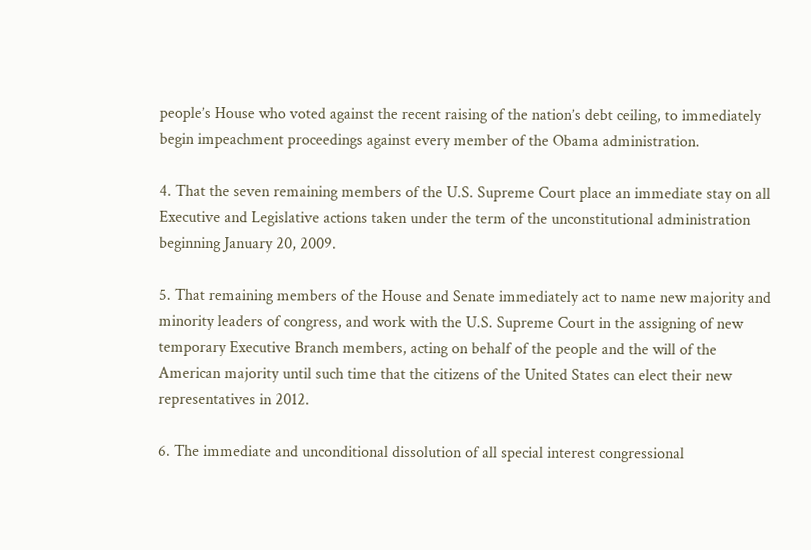people’s House who voted against the recent raising of the nation’s debt ceiling, to immediately
begin impeachment proceedings against every member of the Obama administration.

4. That the seven remaining members of the U.S. Supreme Court place an immediate stay on all
Executive and Legislative actions taken under the term of the unconstitutional administration
beginning January 20, 2009.

5. That remaining members of the House and Senate immediately act to name new majority and
minority leaders of congress, and work with the U.S. Supreme Court in the assigning of new
temporary Executive Branch members, acting on behalf of the people and the will of the
American majority until such time that the citizens of the United States can elect their new
representatives in 2012.

6. The immediate and unconditional dissolution of all special interest congressional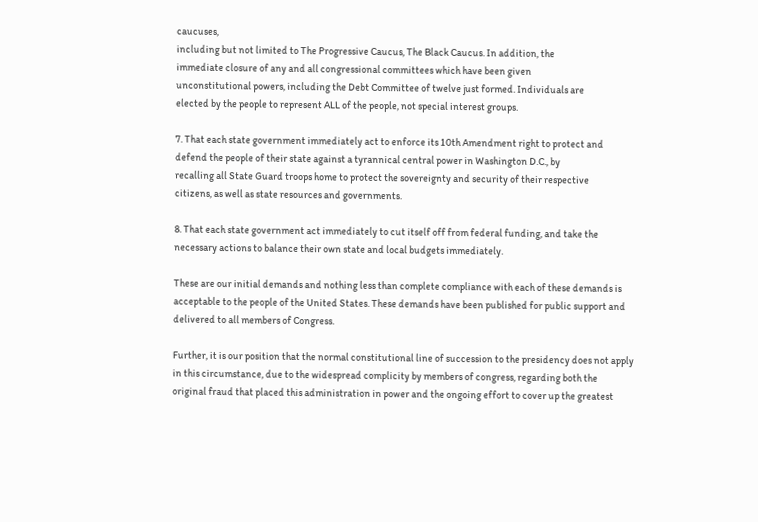caucuses,
including but not limited to The Progressive Caucus, The Black Caucus. In addition, the
immediate closure of any and all congressional committees which have been given
unconstitutional powers, including the Debt Committee of twelve just formed. Individuals are
elected by the people to represent ALL of the people, not special interest groups.

7. That each state government immediately act to enforce its 10th Amendment right to protect and
defend the people of their state against a tyrannical central power in Washington D.C., by
recalling all State Guard troops home to protect the sovereignty and security of their respective
citizens, as well as state resources and governments.

8. That each state government act immediately to cut itself off from federal funding, and take the
necessary actions to balance their own state and local budgets immediately.

These are our initial demands and nothing less than complete compliance with each of these demands is
acceptable to the people of the United States. These demands have been published for public support and
delivered to all members of Congress.

Further, it is our position that the normal constitutional line of succession to the presidency does not apply
in this circumstance, due to the widespread complicity by members of congress, regarding both the
original fraud that placed this administration in power and the ongoing effort to cover up the greatest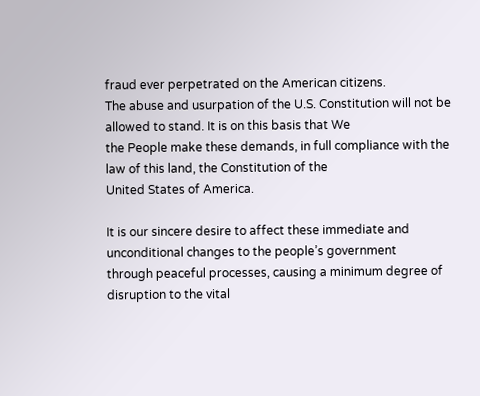fraud ever perpetrated on the American citizens.
The abuse and usurpation of the U.S. Constitution will not be allowed to stand. It is on this basis that We
the People make these demands, in full compliance with the law of this land, the Constitution of the
United States of America.

It is our sincere desire to affect these immediate and unconditional changes to the people’s government
through peaceful processes, causing a minimum degree of disruption to the vital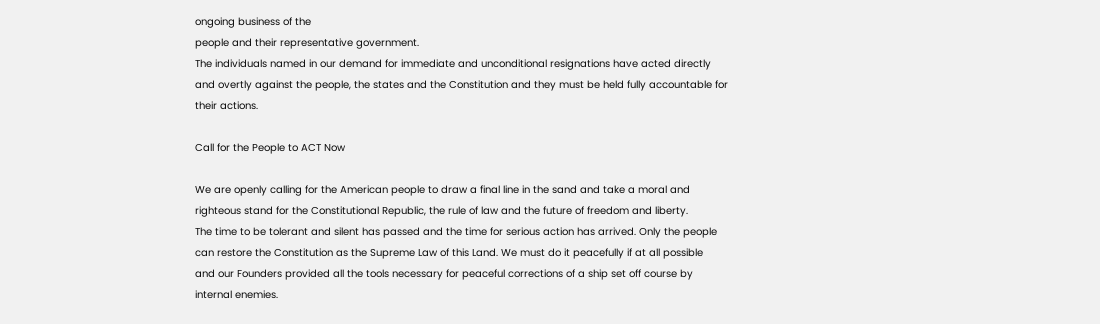ongoing business of the
people and their representative government.
The individuals named in our demand for immediate and unconditional resignations have acted directly
and overtly against the people, the states and the Constitution and they must be held fully accountable for
their actions.

Call for the People to ACT Now

We are openly calling for the American people to draw a final line in the sand and take a moral and
righteous stand for the Constitutional Republic, the rule of law and the future of freedom and liberty.
The time to be tolerant and silent has passed and the time for serious action has arrived. Only the people
can restore the Constitution as the Supreme Law of this Land. We must do it peacefully if at all possible
and our Founders provided all the tools necessary for peaceful corrections of a ship set off course by
internal enemies.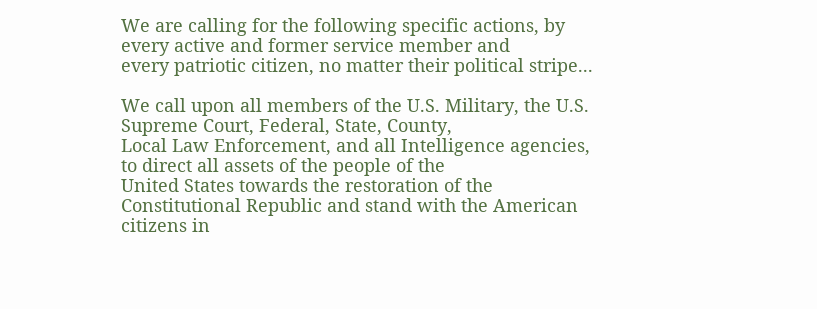We are calling for the following specific actions, by every active and former service member and
every patriotic citizen, no matter their political stripe...

We call upon all members of the U.S. Military, the U.S. Supreme Court, Federal, State, County,
Local Law Enforcement, and all Intelligence agencies, to direct all assets of the people of the
United States towards the restoration of the Constitutional Republic and stand with the American
citizens in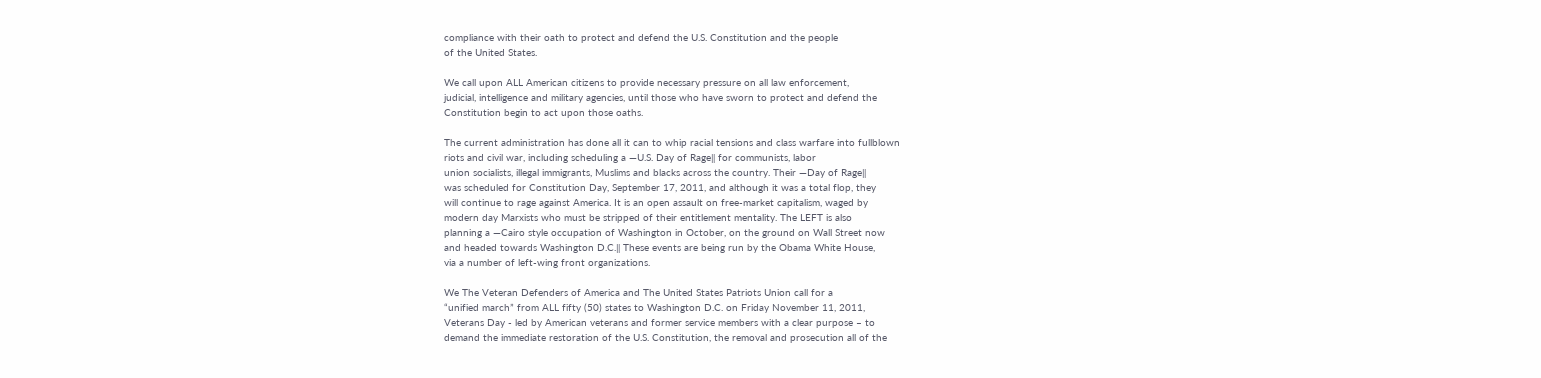compliance with their oath to protect and defend the U.S. Constitution and the people
of the United States.

We call upon ALL American citizens to provide necessary pressure on all law enforcement,
judicial, intelligence and military agencies, until those who have sworn to protect and defend the
Constitution begin to act upon those oaths.

The current administration has done all it can to whip racial tensions and class warfare into fullblown
riots and civil war, including scheduling a ―U.S. Day of Rage‖ for communists, labor
union socialists, illegal immigrants, Muslims and blacks across the country. Their ―Day of Rage‖
was scheduled for Constitution Day, September 17, 2011, and although it was a total flop, they
will continue to rage against America. It is an open assault on free-market capitalism, waged by
modern day Marxists who must be stripped of their entitlement mentality. The LEFT is also
planning a ―Cairo style occupation of Washington in October, on the ground on Wall Street now
and headed towards Washington D.C.‖ These events are being run by the Obama White House,
via a number of left-wing front organizations.

We The Veteran Defenders of America and The United States Patriots Union call for a
“unified march” from ALL fifty (50) states to Washington D.C. on Friday November 11, 2011,
Veterans Day - led by American veterans and former service members with a clear purpose – to
demand the immediate restoration of the U.S. Constitution, the removal and prosecution all of the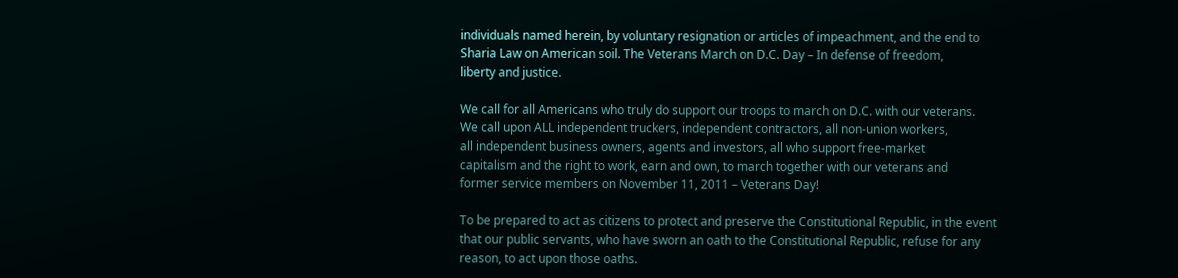individuals named herein, by voluntary resignation or articles of impeachment, and the end to
Sharia Law on American soil. The Veterans March on D.C. Day – In defense of freedom,
liberty and justice.

We call for all Americans who truly do support our troops to march on D.C. with our veterans.
We call upon ALL independent truckers, independent contractors, all non-union workers,
all independent business owners, agents and investors, all who support free-market
capitalism and the right to work, earn and own, to march together with our veterans and
former service members on November 11, 2011 – Veterans Day!

To be prepared to act as citizens to protect and preserve the Constitutional Republic, in the event
that our public servants, who have sworn an oath to the Constitutional Republic, refuse for any
reason, to act upon those oaths.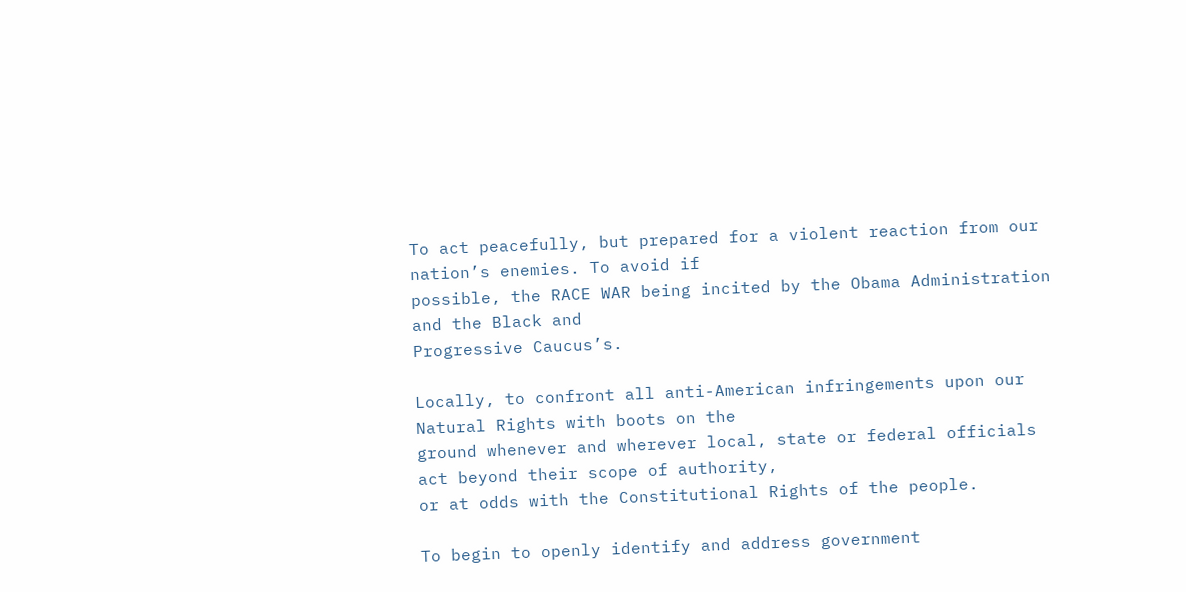To act peacefully, but prepared for a violent reaction from our nation’s enemies. To avoid if
possible, the RACE WAR being incited by the Obama Administration and the Black and
Progressive Caucus’s.

Locally, to confront all anti-American infringements upon our Natural Rights with boots on the
ground whenever and wherever local, state or federal officials act beyond their scope of authority,
or at odds with the Constitutional Rights of the people.

To begin to openly identify and address government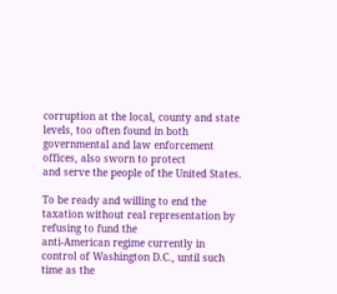corruption at the local, county and state
levels, too often found in both governmental and law enforcement offices, also sworn to protect
and serve the people of the United States.

To be ready and willing to end the taxation without real representation by refusing to fund the
anti-American regime currently in control of Washington D.C., until such time as the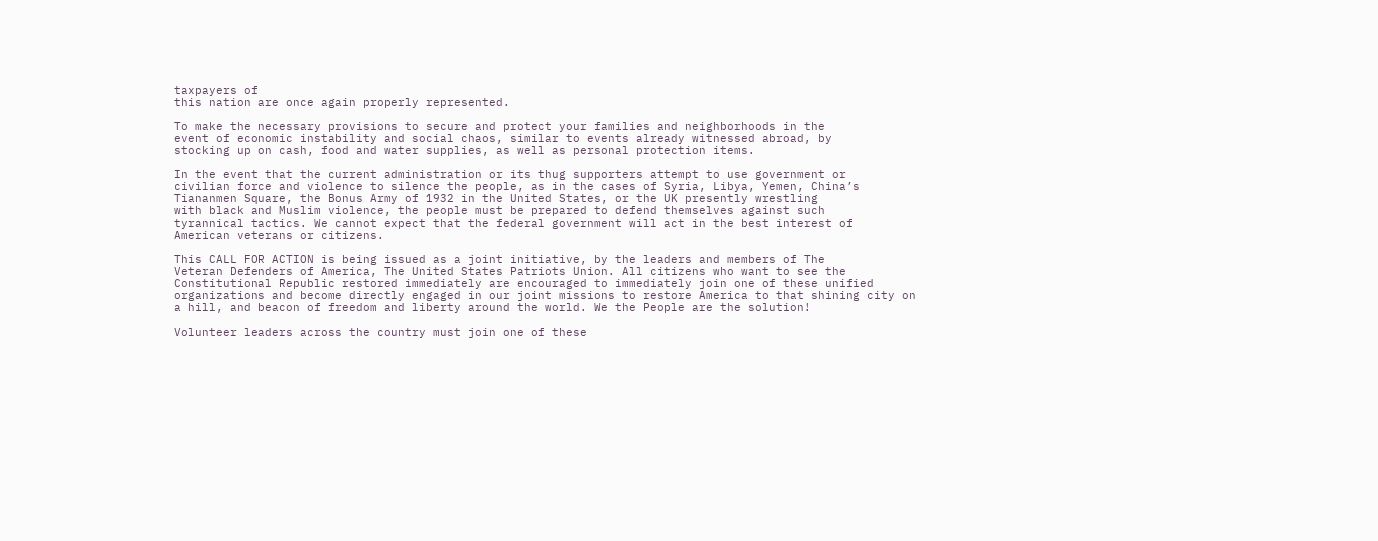taxpayers of
this nation are once again properly represented.

To make the necessary provisions to secure and protect your families and neighborhoods in the
event of economic instability and social chaos, similar to events already witnessed abroad, by
stocking up on cash, food and water supplies, as well as personal protection items.

In the event that the current administration or its thug supporters attempt to use government or
civilian force and violence to silence the people, as in the cases of Syria, Libya, Yemen, China’s
Tiananmen Square, the Bonus Army of 1932 in the United States, or the UK presently wrestling
with black and Muslim violence, the people must be prepared to defend themselves against such
tyrannical tactics. We cannot expect that the federal government will act in the best interest of
American veterans or citizens.

This CALL FOR ACTION is being issued as a joint initiative, by the leaders and members of The
Veteran Defenders of America, The United States Patriots Union. All citizens who want to see the
Constitutional Republic restored immediately are encouraged to immediately join one of these unified
organizations and become directly engaged in our joint missions to restore America to that shining city on
a hill, and beacon of freedom and liberty around the world. We the People are the solution!

Volunteer leaders across the country must join one of these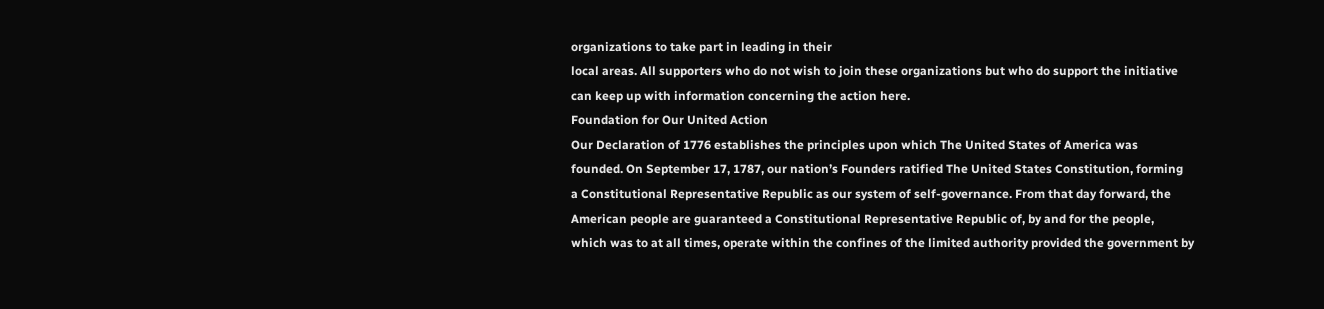organizations to take part in leading in their
local areas. All supporters who do not wish to join these organizations but who do support the initiative
can keep up with information concerning the action here.
Foundation for Our United Action
Our Declaration of 1776 establishes the principles upon which The United States of America was
founded. On September 17, 1787, our nation’s Founders ratified The United States Constitution, forming
a Constitutional Representative Republic as our system of self-governance. From that day forward, the
American people are guaranteed a Constitutional Representative Republic of, by and for the people,
which was to at all times, operate within the confines of the limited authority provided the government by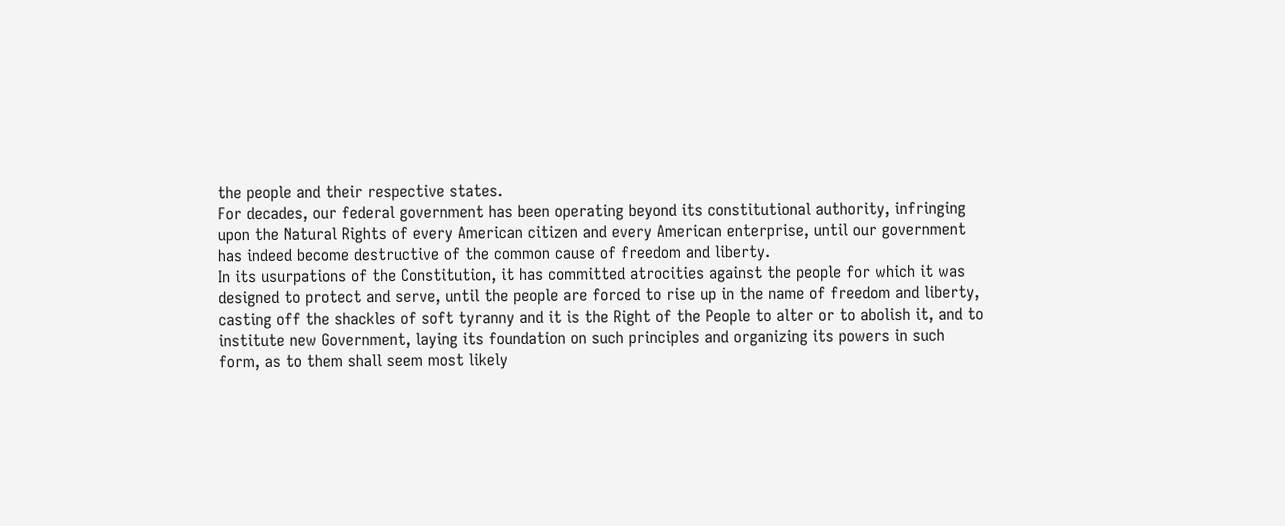the people and their respective states.
For decades, our federal government has been operating beyond its constitutional authority, infringing
upon the Natural Rights of every American citizen and every American enterprise, until our government
has indeed become destructive of the common cause of freedom and liberty.
In its usurpations of the Constitution, it has committed atrocities against the people for which it was
designed to protect and serve, until the people are forced to rise up in the name of freedom and liberty,
casting off the shackles of soft tyranny and it is the Right of the People to alter or to abolish it, and to
institute new Government, laying its foundation on such principles and organizing its powers in such
form, as to them shall seem most likely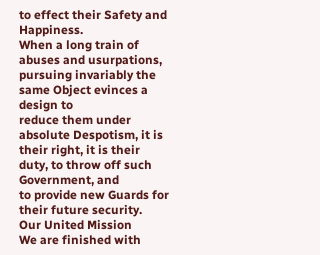to effect their Safety and Happiness.
When a long train of abuses and usurpations, pursuing invariably the same Object evinces a design to
reduce them under absolute Despotism, it is their right, it is their duty, to throw off such Government, and
to provide new Guards for their future security.
Our United Mission
We are finished with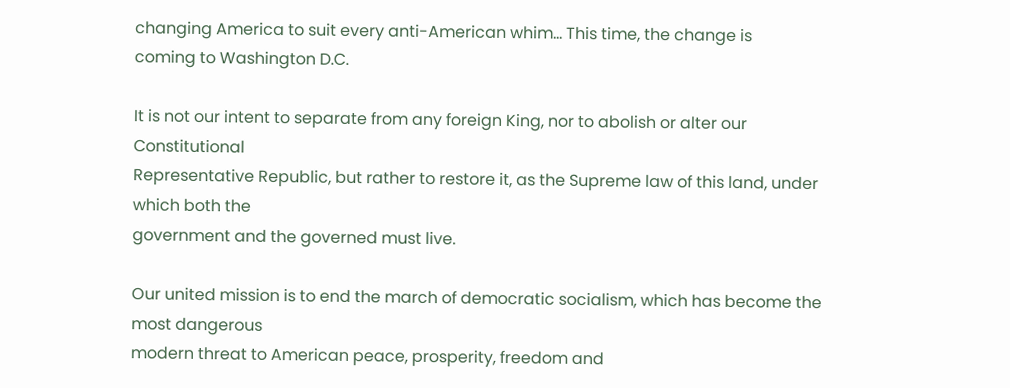changing America to suit every anti-American whim… This time, the change is
coming to Washington D.C.

It is not our intent to separate from any foreign King, nor to abolish or alter our Constitutional
Representative Republic, but rather to restore it, as the Supreme law of this land, under which both the
government and the governed must live.

Our united mission is to end the march of democratic socialism, which has become the most dangerous
modern threat to American peace, prosperity, freedom and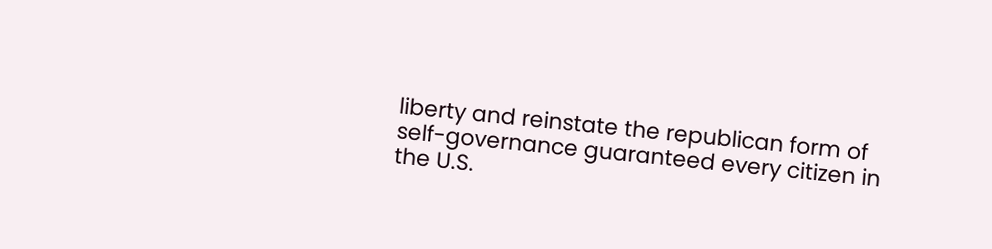liberty and reinstate the republican form of
self-governance guaranteed every citizen in the U.S.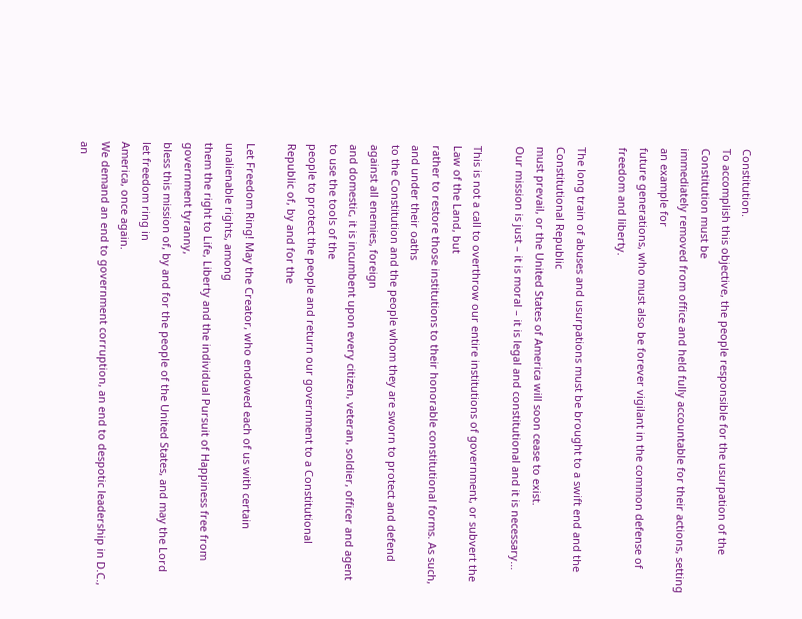Constitution.
To accomplish this objective, the people responsible for the usurpation of the Constitution must be
immediately removed from office and held fully accountable for their actions, setting an example for
future generations, who must also be forever vigilant in the common defense of freedom and liberty.

The long train of abuses and usurpations must be brought to a swift end and the Constitutional Republic
must prevail, or the United States of America will soon cease to exist.
Our mission is just – it is moral – it is legal and constitutional and it is necessary…

This is not a call to overthrow our entire institutions of government, or subvert the Law of the Land, but
rather to restore those institutions to their honorable constitutional forms. As such, and under their oaths
to the Constitution and the people whom they are sworn to protect and defend against all enemies, foreign
and domestic, it is incumbent upon every citizen, veteran, soldier, officer and agent to use the tools of the
people to protect the people and return our government to a Constitutional Republic of, by and for the

Let Freedom Ring! May the Creator, who endowed each of us with certain unalienable rights, among
them the right to Life, Liberty and the individual Pursuit of Happiness free from government tyranny,
bless this mission of, by and for the people of the United States, and may the Lord let freedom ring in
America, once again.
We demand an end to government corruption, an end to despotic leadership in D.C., an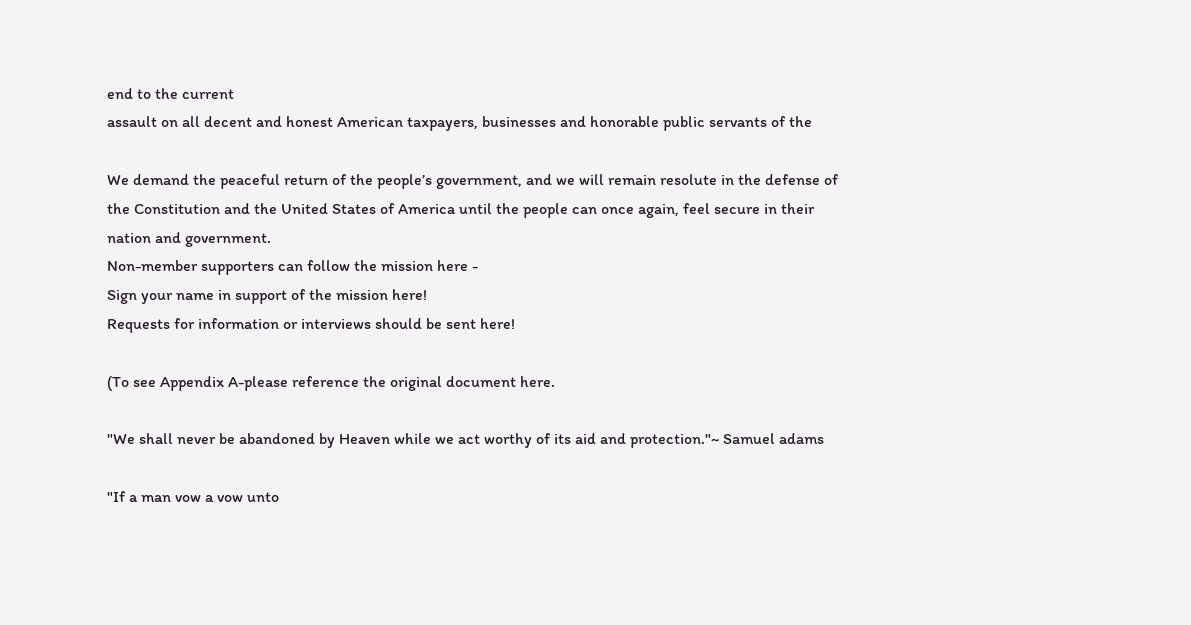end to the current
assault on all decent and honest American taxpayers, businesses and honorable public servants of the

We demand the peaceful return of the people’s government, and we will remain resolute in the defense of
the Constitution and the United States of America until the people can once again, feel secure in their
nation and government.
Non-member supporters can follow the mission here -
Sign your name in support of the mission here!
Requests for information or interviews should be sent here!

(To see Appendix A-please reference the original document here.

"We shall never be abandoned by Heaven while we act worthy of its aid and protection."~ Samuel adams

"If a man vow a vow unto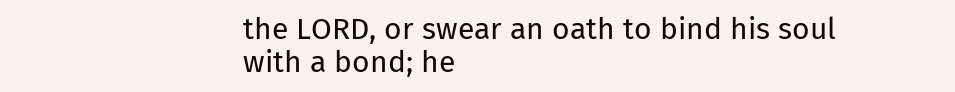the LORD, or swear an oath to bind his soul with a bond; he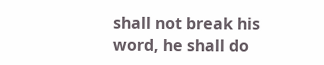shall not break his word, he shall do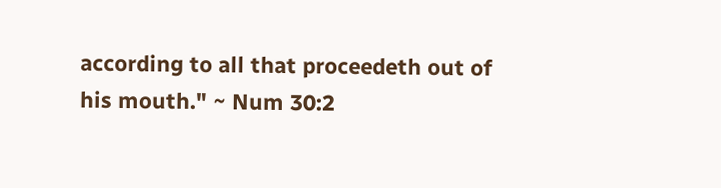according to all that proceedeth out of his mouth." ~ Num 30:2